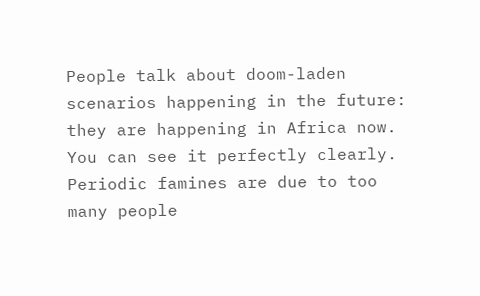People talk about doom-laden scenarios happening in the future: they are happening in Africa now. You can see it perfectly clearly. Periodic famines are due to too many people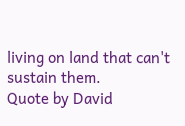living on land that can't sustain them.
Quote by David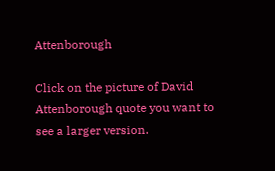Attenborough

Click on the picture of David Attenborough quote you want to see a larger version.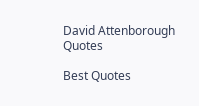David Attenborough Quotes

Best Quotes